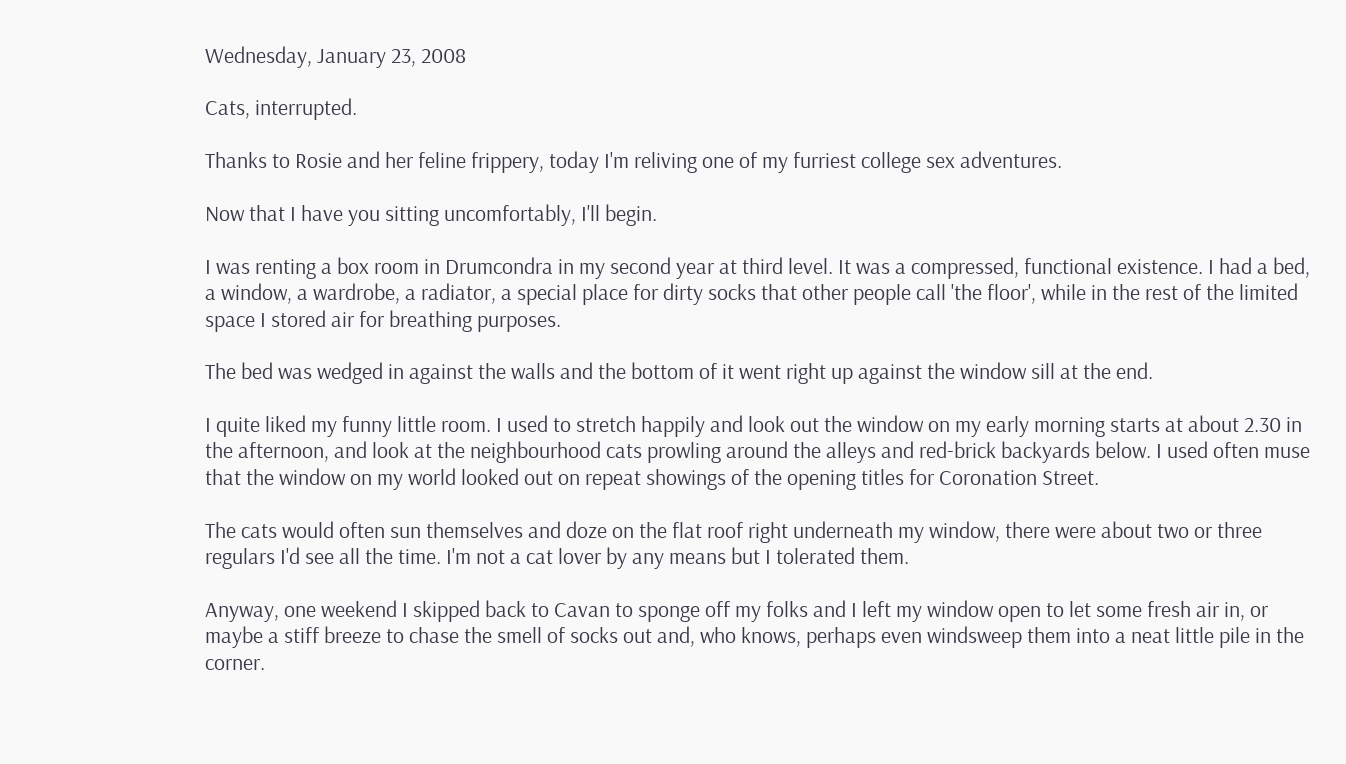Wednesday, January 23, 2008

Cats, interrupted.

Thanks to Rosie and her feline frippery, today I'm reliving one of my furriest college sex adventures.

Now that I have you sitting uncomfortably, I'll begin.

I was renting a box room in Drumcondra in my second year at third level. It was a compressed, functional existence. I had a bed, a window, a wardrobe, a radiator, a special place for dirty socks that other people call 'the floor', while in the rest of the limited space I stored air for breathing purposes.

The bed was wedged in against the walls and the bottom of it went right up against the window sill at the end.

I quite liked my funny little room. I used to stretch happily and look out the window on my early morning starts at about 2.30 in the afternoon, and look at the neighbourhood cats prowling around the alleys and red-brick backyards below. I used often muse that the window on my world looked out on repeat showings of the opening titles for Coronation Street.

The cats would often sun themselves and doze on the flat roof right underneath my window, there were about two or three regulars I'd see all the time. I'm not a cat lover by any means but I tolerated them.

Anyway, one weekend I skipped back to Cavan to sponge off my folks and I left my window open to let some fresh air in, or maybe a stiff breeze to chase the smell of socks out and, who knows, perhaps even windsweep them into a neat little pile in the corner.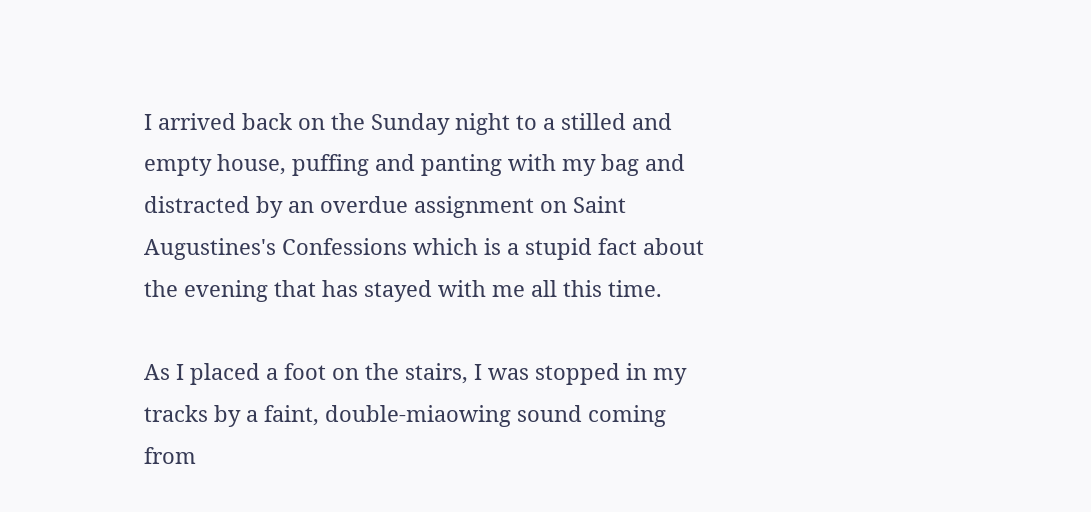I arrived back on the Sunday night to a stilled and empty house, puffing and panting with my bag and distracted by an overdue assignment on Saint Augustines's Confessions which is a stupid fact about the evening that has stayed with me all this time.

As I placed a foot on the stairs, I was stopped in my tracks by a faint, double-miaowing sound coming from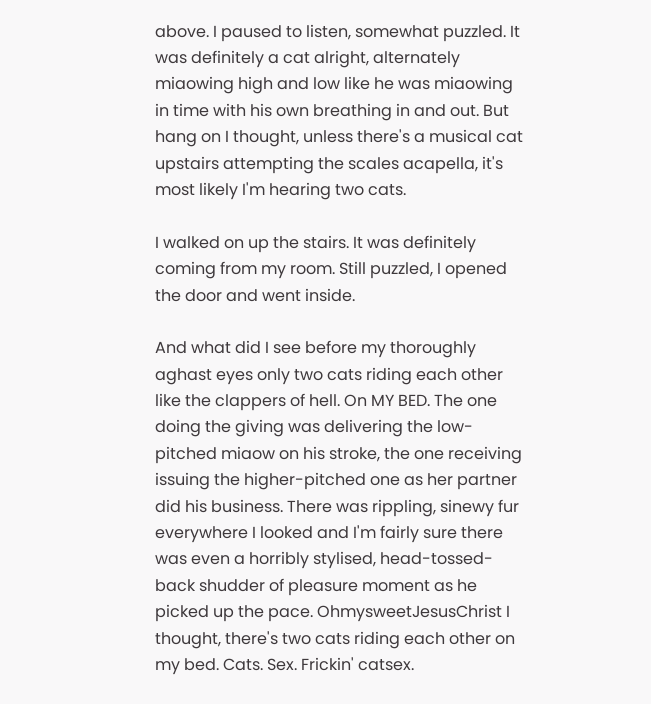above. I paused to listen, somewhat puzzled. It was definitely a cat alright, alternately miaowing high and low like he was miaowing in time with his own breathing in and out. But hang on I thought, unless there's a musical cat upstairs attempting the scales acapella, it's most likely I'm hearing two cats.

I walked on up the stairs. It was definitely coming from my room. Still puzzled, I opened the door and went inside.

And what did I see before my thoroughly aghast eyes only two cats riding each other like the clappers of hell. On MY BED. The one doing the giving was delivering the low-pitched miaow on his stroke, the one receiving issuing the higher-pitched one as her partner did his business. There was rippling, sinewy fur everywhere I looked and I'm fairly sure there was even a horribly stylised, head-tossed-back shudder of pleasure moment as he picked up the pace. OhmysweetJesusChrist I thought, there's two cats riding each other on my bed. Cats. Sex. Frickin' catsex.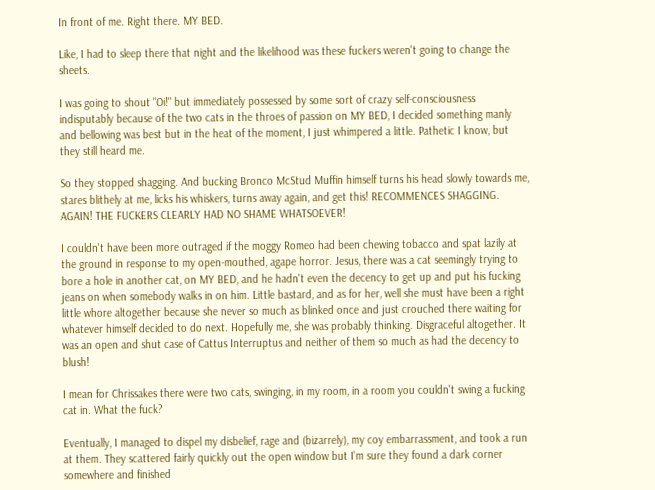In front of me. Right there. MY BED.

Like, I had to sleep there that night and the likelihood was these fuckers weren't going to change the sheets.

I was going to shout "Oi!" but immediately possessed by some sort of crazy self-consciousness indisputably because of the two cats in the throes of passion on MY BED, I decided something manly and bellowing was best but in the heat of the moment, I just whimpered a little. Pathetic I know, but they still heard me.

So they stopped shagging. And bucking Bronco McStud Muffin himself turns his head slowly towards me, stares blithely at me, licks his whiskers, turns away again, and get this! RECOMMENCES SHAGGING. AGAIN! THE FUCKERS CLEARLY HAD NO SHAME WHATSOEVER!

I couldn't have been more outraged if the moggy Romeo had been chewing tobacco and spat lazily at the ground in response to my open-mouthed, agape horror. Jesus, there was a cat seemingly trying to bore a hole in another cat, on MY BED, and he hadn't even the decency to get up and put his fucking jeans on when somebody walks in on him. Little bastard, and as for her, well she must have been a right little whore altogether because she never so much as blinked once and just crouched there waiting for whatever himself decided to do next. Hopefully me, she was probably thinking. Disgraceful altogether. It was an open and shut case of Cattus Interruptus and neither of them so much as had the decency to blush!

I mean for Chrissakes there were two cats, swinging, in my room, in a room you couldn't swing a fucking cat in. What the fuck?

Eventually, I managed to dispel my disbelief, rage and (bizarrely), my coy embarrassment, and took a run at them. They scattered fairly quickly out the open window but I'm sure they found a dark corner somewhere and finished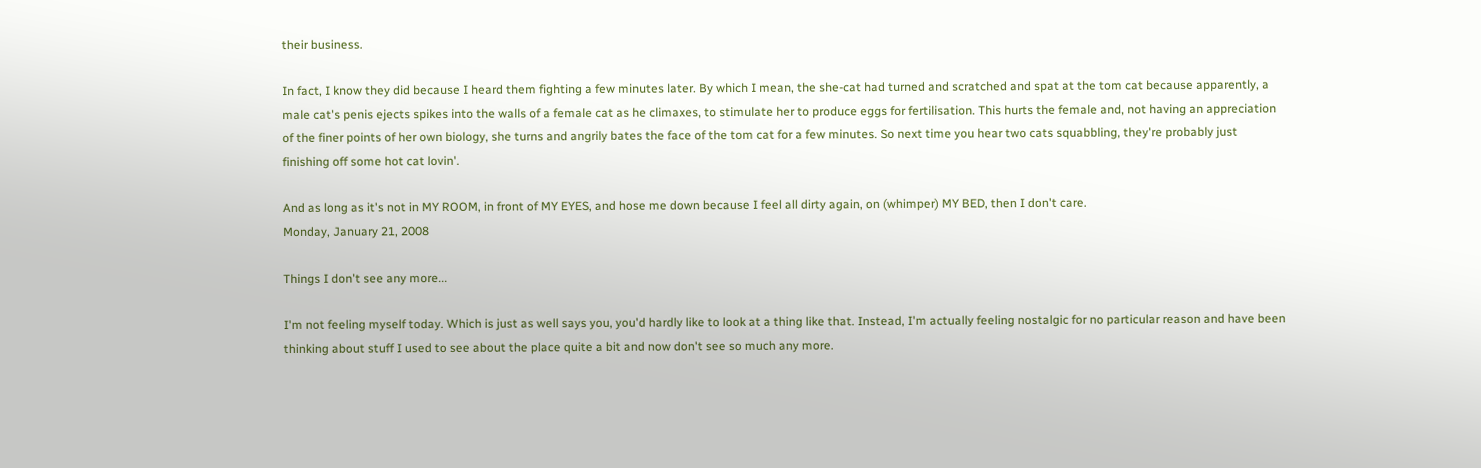their business.

In fact, I know they did because I heard them fighting a few minutes later. By which I mean, the she-cat had turned and scratched and spat at the tom cat because apparently, a male cat's penis ejects spikes into the walls of a female cat as he climaxes, to stimulate her to produce eggs for fertilisation. This hurts the female and, not having an appreciation of the finer points of her own biology, she turns and angrily bates the face of the tom cat for a few minutes. So next time you hear two cats squabbling, they're probably just finishing off some hot cat lovin'.

And as long as it's not in MY ROOM, in front of MY EYES, and hose me down because I feel all dirty again, on (whimper) MY BED, then I don't care.
Monday, January 21, 2008

Things I don't see any more...

I'm not feeling myself today. Which is just as well says you, you'd hardly like to look at a thing like that. Instead, I'm actually feeling nostalgic for no particular reason and have been thinking about stuff I used to see about the place quite a bit and now don't see so much any more.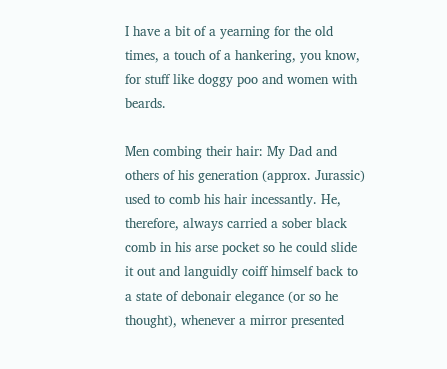I have a bit of a yearning for the old times, a touch of a hankering, you know, for stuff like doggy poo and women with beards.

Men combing their hair: My Dad and others of his generation (approx. Jurassic) used to comb his hair incessantly. He, therefore, always carried a sober black comb in his arse pocket so he could slide it out and languidly coiff himself back to a state of debonair elegance (or so he thought), whenever a mirror presented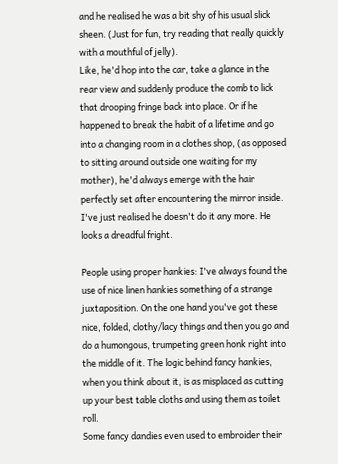and he realised he was a bit shy of his usual slick sheen. (Just for fun, try reading that really quickly with a mouthful of jelly).
Like, he'd hop into the car, take a glance in the rear view and suddenly produce the comb to lick that drooping fringe back into place. Or if he happened to break the habit of a lifetime and go into a changing room in a clothes shop, (as opposed to sitting around outside one waiting for my mother), he'd always emerge with the hair perfectly set after encountering the mirror inside.
I've just realised he doesn't do it any more. He looks a dreadful fright.

People using proper hankies: I've always found the use of nice linen hankies something of a strange juxtaposition. On the one hand you've got these nice, folded, clothy/lacy things and then you go and do a humongous, trumpeting green honk right into the middle of it. The logic behind fancy hankies, when you think about it, is as misplaced as cutting up your best table cloths and using them as toilet roll.
Some fancy dandies even used to embroider their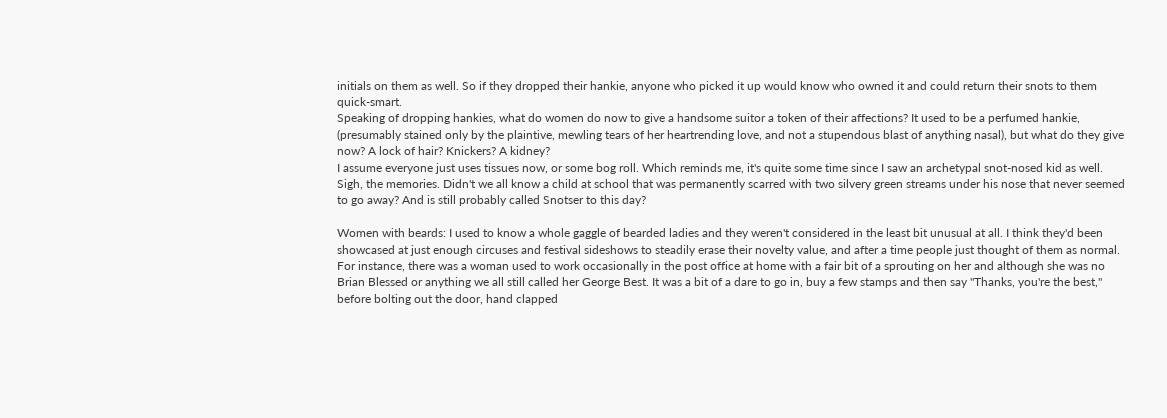initials on them as well. So if they dropped their hankie, anyone who picked it up would know who owned it and could return their snots to them quick-smart.
Speaking of dropping hankies, what do women do now to give a handsome suitor a token of their affections? It used to be a perfumed hankie, (presumably stained only by the plaintive, mewling tears of her heartrending love, and not a stupendous blast of anything nasal), but what do they give now? A lock of hair? Knickers? A kidney?
I assume everyone just uses tissues now, or some bog roll. Which reminds me, it's quite some time since I saw an archetypal snot-nosed kid as well. Sigh, the memories. Didn't we all know a child at school that was permanently scarred with two silvery green streams under his nose that never seemed to go away? And is still probably called Snotser to this day?

Women with beards: I used to know a whole gaggle of bearded ladies and they weren't considered in the least bit unusual at all. I think they'd been showcased at just enough circuses and festival sideshows to steadily erase their novelty value, and after a time people just thought of them as normal. For instance, there was a woman used to work occasionally in the post office at home with a fair bit of a sprouting on her and although she was no Brian Blessed or anything we all still called her George Best. It was a bit of a dare to go in, buy a few stamps and then say "Thanks, you're the best," before bolting out the door, hand clapped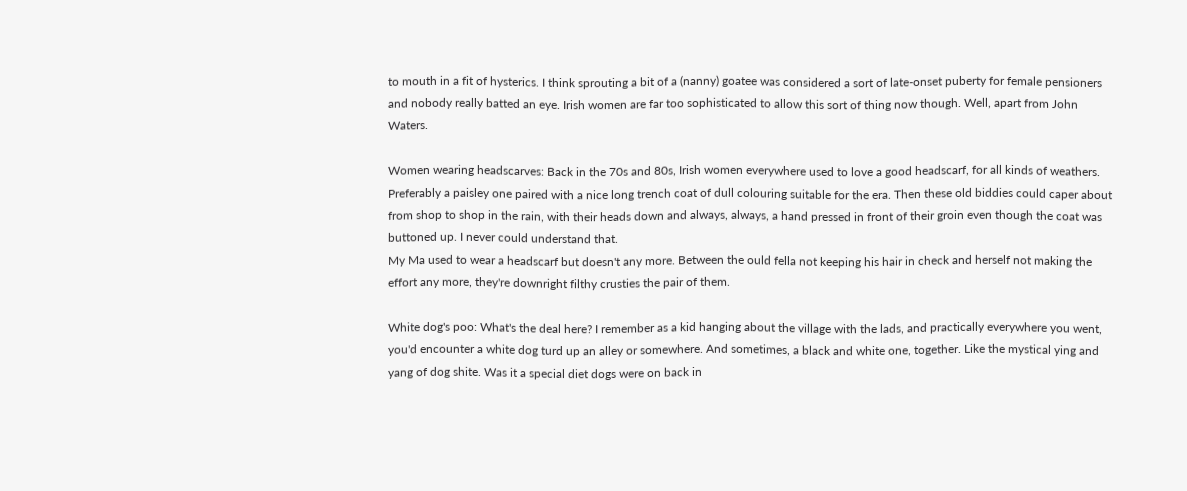to mouth in a fit of hysterics. I think sprouting a bit of a (nanny) goatee was considered a sort of late-onset puberty for female pensioners and nobody really batted an eye. Irish women are far too sophisticated to allow this sort of thing now though. Well, apart from John Waters.

Women wearing headscarves: Back in the 70s and 80s, Irish women everywhere used to love a good headscarf, for all kinds of weathers. Preferably a paisley one paired with a nice long trench coat of dull colouring suitable for the era. Then these old biddies could caper about from shop to shop in the rain, with their heads down and always, always, a hand pressed in front of their groin even though the coat was buttoned up. I never could understand that.
My Ma used to wear a headscarf but doesn't any more. Between the ould fella not keeping his hair in check and herself not making the effort any more, they're downright filthy crusties the pair of them.

White dog's poo: What's the deal here? I remember as a kid hanging about the village with the lads, and practically everywhere you went, you'd encounter a white dog turd up an alley or somewhere. And sometimes, a black and white one, together. Like the mystical ying and yang of dog shite. Was it a special diet dogs were on back in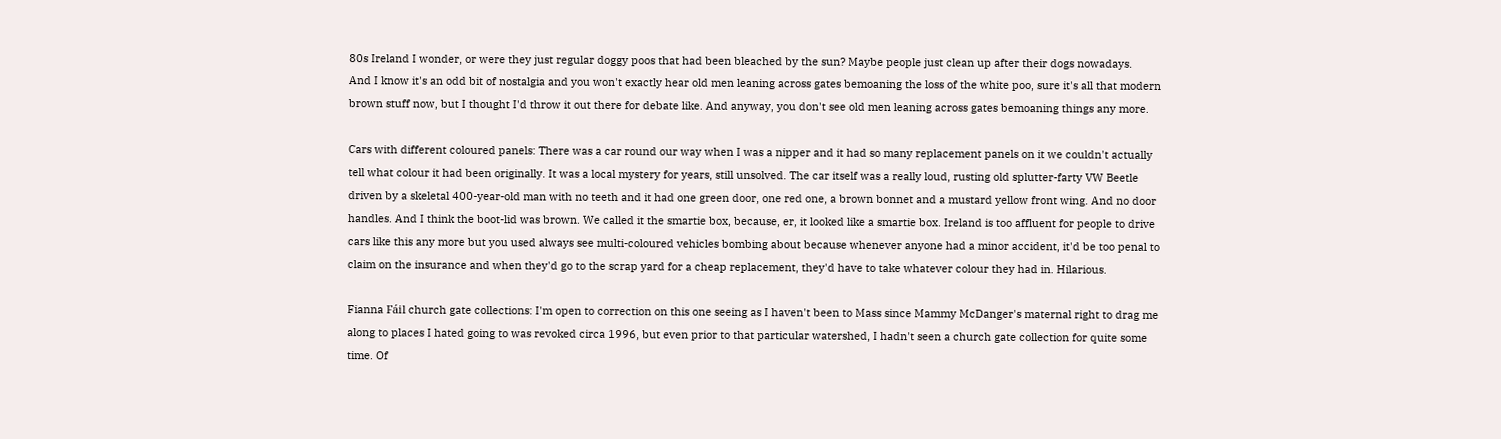80s Ireland I wonder, or were they just regular doggy poos that had been bleached by the sun? Maybe people just clean up after their dogs nowadays.
And I know it's an odd bit of nostalgia and you won't exactly hear old men leaning across gates bemoaning the loss of the white poo, sure it's all that modern brown stuff now, but I thought I'd throw it out there for debate like. And anyway, you don't see old men leaning across gates bemoaning things any more.

Cars with different coloured panels: There was a car round our way when I was a nipper and it had so many replacement panels on it we couldn't actually tell what colour it had been originally. It was a local mystery for years, still unsolved. The car itself was a really loud, rusting old splutter-farty VW Beetle driven by a skeletal 400-year-old man with no teeth and it had one green door, one red one, a brown bonnet and a mustard yellow front wing. And no door handles. And I think the boot-lid was brown. We called it the smartie box, because, er, it looked like a smartie box. Ireland is too affluent for people to drive cars like this any more but you used always see multi-coloured vehicles bombing about because whenever anyone had a minor accident, it'd be too penal to claim on the insurance and when they'd go to the scrap yard for a cheap replacement, they'd have to take whatever colour they had in. Hilarious.

Fianna Fáil church gate collections: I'm open to correction on this one seeing as I haven't been to Mass since Mammy McDanger's maternal right to drag me along to places I hated going to was revoked circa 1996, but even prior to that particular watershed, I hadn't seen a church gate collection for quite some time. Of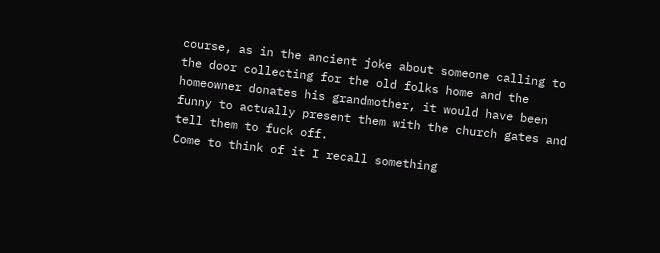course, as in the ancient joke about someone calling to the door collecting for the old folks home and the homeowner donates his grandmother, it would have been funny to actually present them with the church gates and tell them to fuck off.
Come to think of it I recall something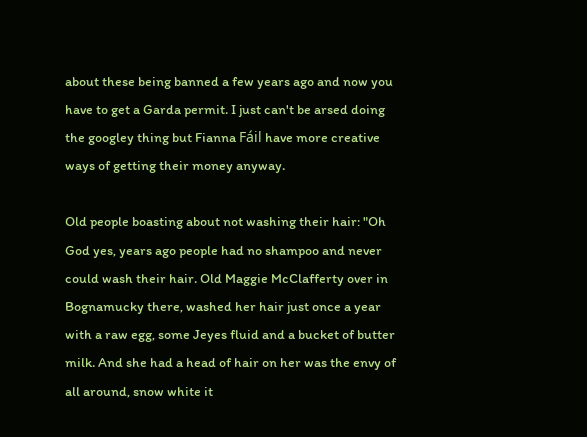about these being banned a few years ago and now you have to get a Garda permit. I just can't be arsed doing the googley thing but Fianna Fáil have more creative ways of getting their money anyway.

Old people boasting about not washing their hair: "Oh God yes, years ago people had no shampoo and never could wash their hair. Old Maggie McClafferty over in Bognamucky there, washed her hair just once a year with a raw egg, some Jeyes fluid and a bucket of butter milk. And she had a head of hair on her was the envy of all around, snow white it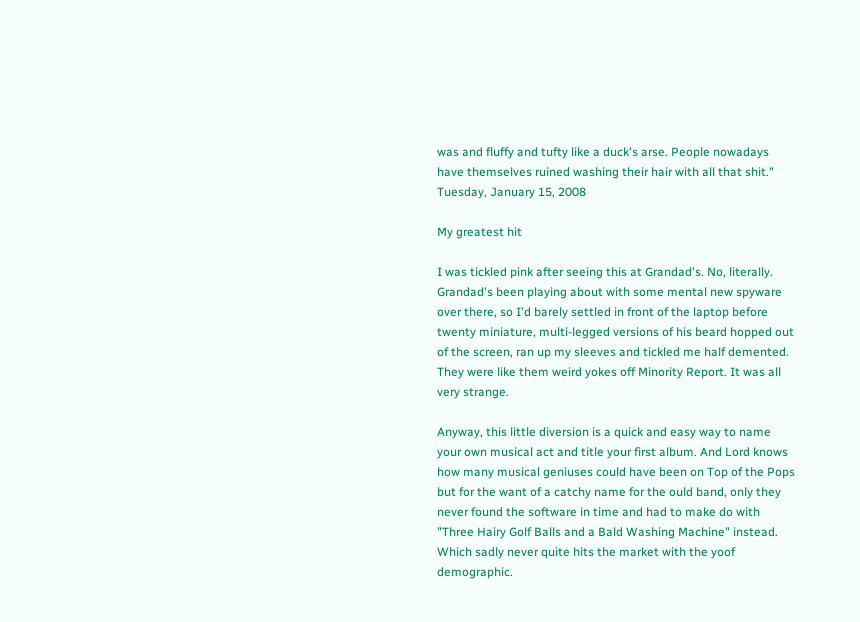was and fluffy and tufty like a duck's arse. People nowadays have themselves ruined washing their hair with all that shit."
Tuesday, January 15, 2008

My greatest hit

I was tickled pink after seeing this at Grandad's. No, literally. Grandad's been playing about with some mental new spyware over there, so I'd barely settled in front of the laptop before twenty miniature, multi-legged versions of his beard hopped out of the screen, ran up my sleeves and tickled me half demented. They were like them weird yokes off Minority Report. It was all very strange.

Anyway, this little diversion is a quick and easy way to name your own musical act and title your first album. And Lord knows how many musical geniuses could have been on Top of the Pops but for the want of a catchy name for the ould band, only they never found the software in time and had to make do with "Three Hairy Golf Balls and a Bald Washing Machine" instead. Which sadly never quite hits the market with the yoof demographic.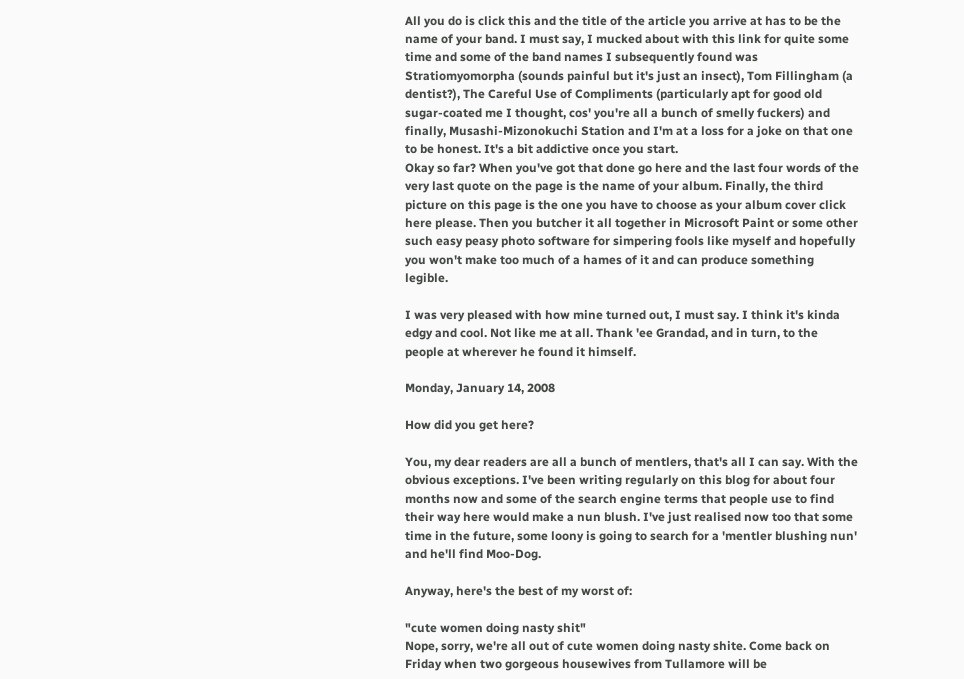All you do is click this and the title of the article you arrive at has to be the name of your band. I must say, I mucked about with this link for quite some time and some of the band names I subsequently found was Stratiomyomorpha (sounds painful but it's just an insect), Tom Fillingham (a dentist?), The Careful Use of Compliments (particularly apt for good old sugar-coated me I thought, cos' you're all a bunch of smelly fuckers) and finally, Musashi-Mizonokuchi Station and I'm at a loss for a joke on that one to be honest. It's a bit addictive once you start.
Okay so far? When you've got that done go here and the last four words of the very last quote on the page is the name of your album. Finally, the third picture on this page is the one you have to choose as your album cover click here please. Then you butcher it all together in Microsoft Paint or some other such easy peasy photo software for simpering fools like myself and hopefully you won't make too much of a hames of it and can produce something legible.

I was very pleased with how mine turned out, I must say. I think it's kinda edgy and cool. Not like me at all. Thank 'ee Grandad, and in turn, to the people at wherever he found it himself.

Monday, January 14, 2008

How did you get here?

You, my dear readers are all a bunch of mentlers, that's all I can say. With the obvious exceptions. I've been writing regularly on this blog for about four months now and some of the search engine terms that people use to find their way here would make a nun blush. I've just realised now too that some time in the future, some loony is going to search for a 'mentler blushing nun' and he'll find Moo-Dog.

Anyway, here's the best of my worst of:

"cute women doing nasty shit"
Nope, sorry, we're all out of cute women doing nasty shite. Come back on Friday when two gorgeous housewives from Tullamore will be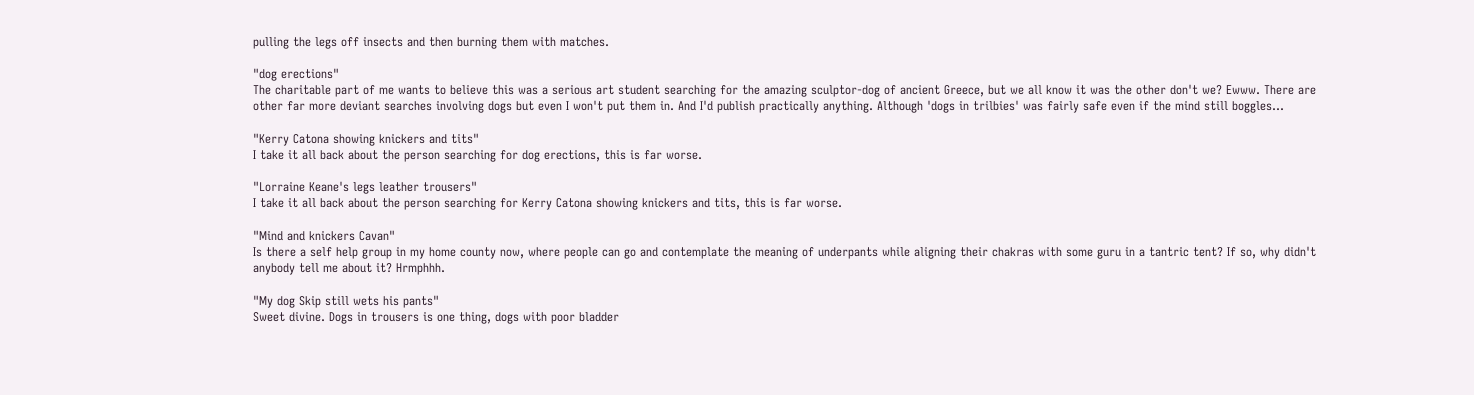pulling the legs off insects and then burning them with matches.

"dog erections"
The charitable part of me wants to believe this was a serious art student searching for the amazing sculptor-dog of ancient Greece, but we all know it was the other don't we? Ewww. There are other far more deviant searches involving dogs but even I won't put them in. And I'd publish practically anything. Although 'dogs in trilbies' was fairly safe even if the mind still boggles...

"Kerry Catona showing knickers and tits"
I take it all back about the person searching for dog erections, this is far worse.

"Lorraine Keane's legs leather trousers"
I take it all back about the person searching for Kerry Catona showing knickers and tits, this is far worse.

"Mind and knickers Cavan"
Is there a self help group in my home county now, where people can go and contemplate the meaning of underpants while aligning their chakras with some guru in a tantric tent? If so, why didn't anybody tell me about it? Hrmphhh.

"My dog Skip still wets his pants"
Sweet divine. Dogs in trousers is one thing, dogs with poor bladder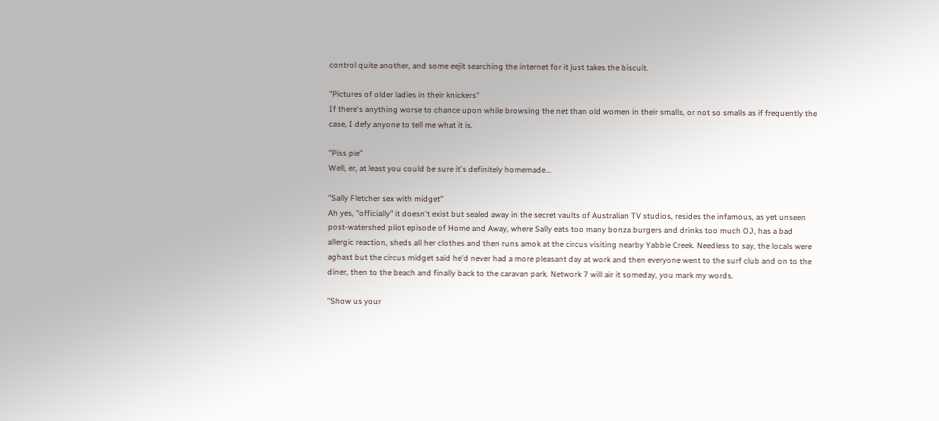control quite another, and some eejit searching the internet for it just takes the biscuit.

"Pictures of older ladies in their knickers"
If there's anything worse to chance upon while browsing the net than old women in their smalls, or not so smalls as if frequently the case, I defy anyone to tell me what it is.

"Piss pie"
Well, er, at least you could be sure it's definitely homemade...

"Sally Fletcher sex with midget"
Ah yes, "officially" it doesn't exist but sealed away in the secret vaults of Australian TV studios, resides the infamous, as yet unseen post-watershed pilot episode of Home and Away, where Sally eats too many bonza burgers and drinks too much OJ, has a bad allergic reaction, sheds all her clothes and then runs amok at the circus visiting nearby Yabbie Creek. Needless to say, the locals were aghast but the circus midget said he'd never had a more pleasant day at work and then everyone went to the surf club and on to the diner, then to the beach and finally back to the caravan park. Network 7 will air it someday, you mark my words.

"Show us your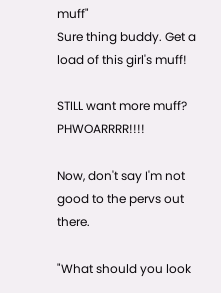muff"
Sure thing buddy. Get a load of this girl's muff!

STILL want more muff? PHWOARRRR!!!!

Now, don't say I'm not good to the pervs out there.

"What should you look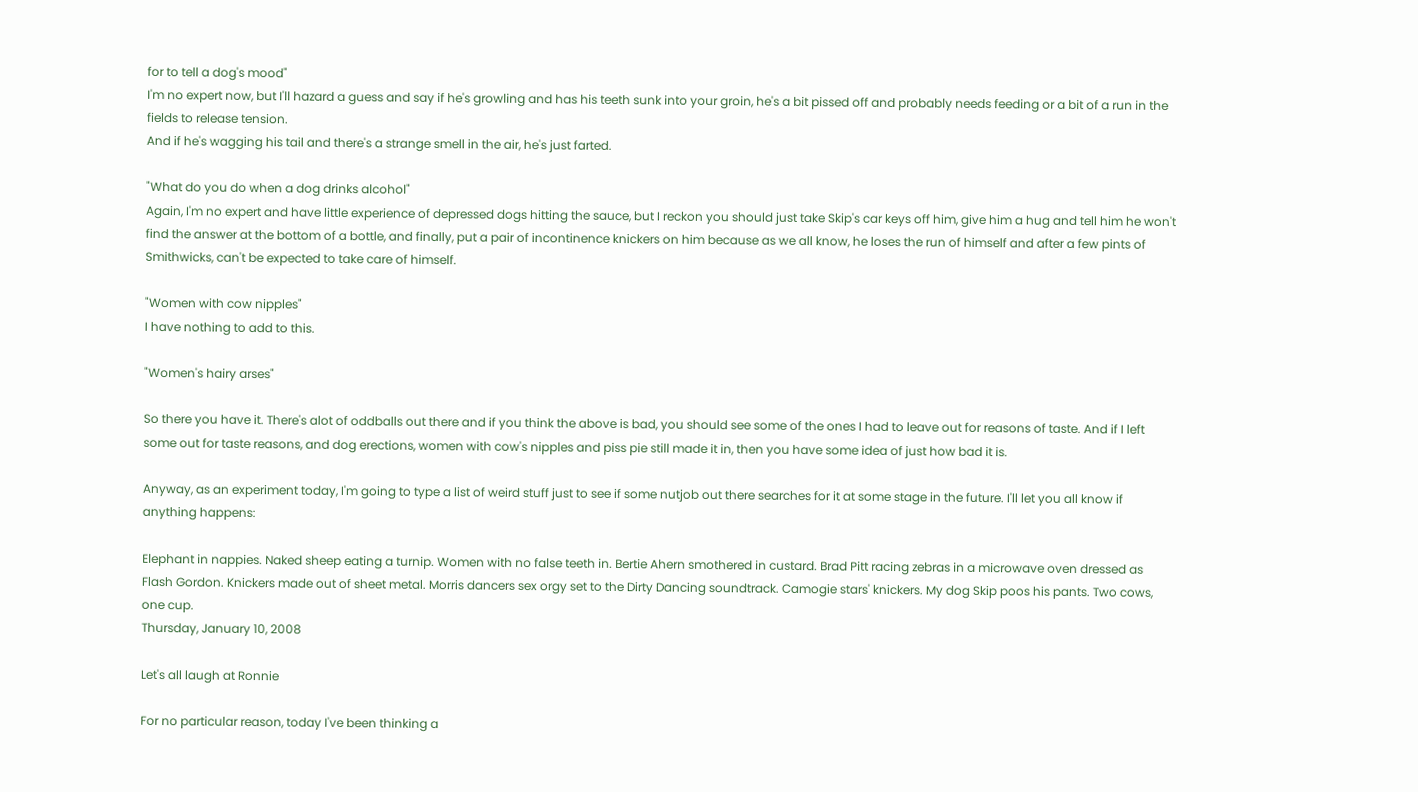for to tell a dog's mood"
I'm no expert now, but I'll hazard a guess and say if he's growling and has his teeth sunk into your groin, he's a bit pissed off and probably needs feeding or a bit of a run in the fields to release tension.
And if he's wagging his tail and there's a strange smell in the air, he's just farted.

"What do you do when a dog drinks alcohol"
Again, I'm no expert and have little experience of depressed dogs hitting the sauce, but I reckon you should just take Skip's car keys off him, give him a hug and tell him he won't find the answer at the bottom of a bottle, and finally, put a pair of incontinence knickers on him because as we all know, he loses the run of himself and after a few pints of Smithwicks, can't be expected to take care of himself.

"Women with cow nipples"
I have nothing to add to this.

"Women's hairy arses"

So there you have it. There's alot of oddballs out there and if you think the above is bad, you should see some of the ones I had to leave out for reasons of taste. And if I left some out for taste reasons, and dog erections, women with cow's nipples and piss pie still made it in, then you have some idea of just how bad it is.

Anyway, as an experiment today, I'm going to type a list of weird stuff just to see if some nutjob out there searches for it at some stage in the future. I'll let you all know if anything happens:

Elephant in nappies. Naked sheep eating a turnip. Women with no false teeth in. Bertie Ahern smothered in custard. Brad Pitt racing zebras in a microwave oven dressed as Flash Gordon. Knickers made out of sheet metal. Morris dancers sex orgy set to the Dirty Dancing soundtrack. Camogie stars' knickers. My dog Skip poos his pants. Two cows, one cup.
Thursday, January 10, 2008

Let's all laugh at Ronnie

For no particular reason, today I've been thinking a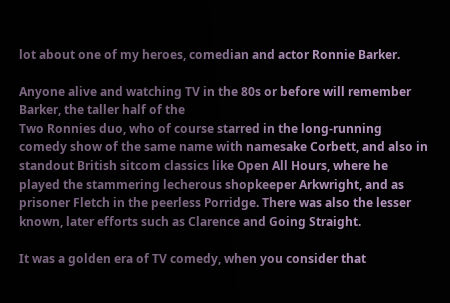lot about one of my heroes, comedian and actor Ronnie Barker.

Anyone alive and watching TV in the 80s or before will remember Barker, the taller half of the
Two Ronnies duo, who of course starred in the long-running comedy show of the same name with namesake Corbett, and also in standout British sitcom classics like Open All Hours, where he played the stammering lecherous shopkeeper Arkwright, and as prisoner Fletch in the peerless Porridge. There was also the lesser known, later efforts such as Clarence and Going Straight.

It was a golden era of TV comedy, when you consider that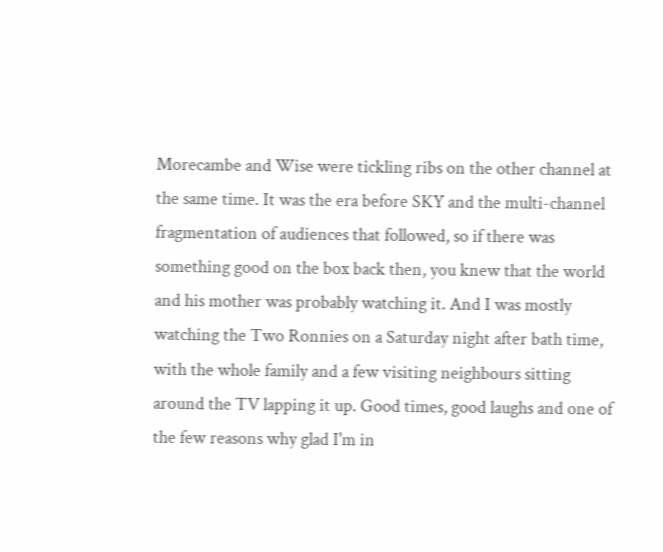Morecambe and Wise were tickling ribs on the other channel at the same time. It was the era before SKY and the multi-channel fragmentation of audiences that followed, so if there was something good on the box back then, you knew that the world and his mother was probably watching it. And I was mostly watching the Two Ronnies on a Saturday night after bath time, with the whole family and a few visiting neighbours sitting around the TV lapping it up. Good times, good laughs and one of the few reasons why glad I'm in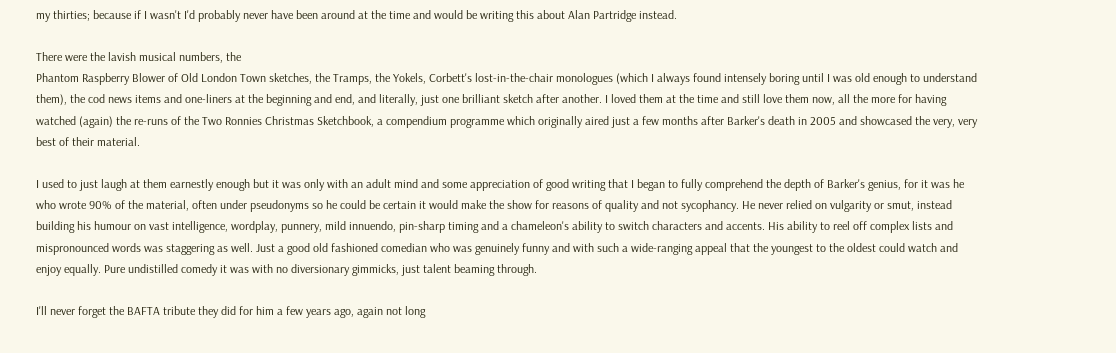my thirties; because if I wasn't I'd probably never have been around at the time and would be writing this about Alan Partridge instead.

There were the lavish musical numbers, the
Phantom Raspberry Blower of Old London Town sketches, the Tramps, the Yokels, Corbett's lost-in-the-chair monologues (which I always found intensely boring until I was old enough to understand them), the cod news items and one-liners at the beginning and end, and literally, just one brilliant sketch after another. I loved them at the time and still love them now, all the more for having watched (again) the re-runs of the Two Ronnies Christmas Sketchbook, a compendium programme which originally aired just a few months after Barker's death in 2005 and showcased the very, very best of their material.

I used to just laugh at them earnestly enough but it was only with an adult mind and some appreciation of good writing that I began to fully comprehend the depth of Barker's genius, for it was he who wrote 90% of the material, often under pseudonyms so he could be certain it would make the show for reasons of quality and not sycophancy. He never relied on vulgarity or smut, instead building his humour on vast intelligence, wordplay, punnery, mild innuendo, pin-sharp timing and a chameleon's ability to switch characters and accents. His ability to reel off complex lists and mispronounced words was staggering as well. Just a good old fashioned comedian who was genuinely funny and with such a wide-ranging appeal that the youngest to the oldest could watch and enjoy equally. Pure undistilled comedy it was with no diversionary gimmicks, just talent beaming through.

I'll never forget the BAFTA tribute they did for him a few years ago, again not long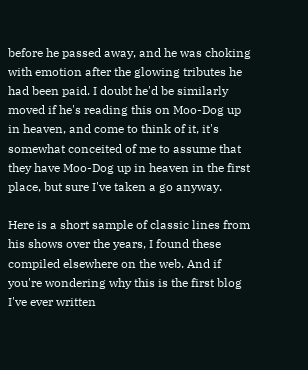before he passed away, and he was choking with emotion after the glowing tributes he had been paid. I doubt he'd be similarly moved if he's reading this on Moo-Dog up in heaven, and come to think of it, it's somewhat conceited of me to assume that they have Moo-Dog up in heaven in the first place, but sure I've taken a go anyway.

Here is a short sample of classic lines from his shows over the years, I found these compiled elsewhere on the web. And if you're wondering why this is the first blog I've ever written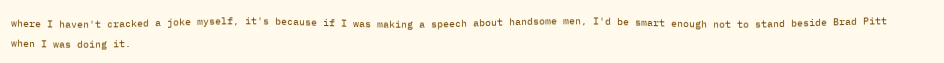where I haven't cracked a joke myself, it's because if I was making a speech about handsome men, I'd be smart enough not to stand beside Brad Pitt when I was doing it.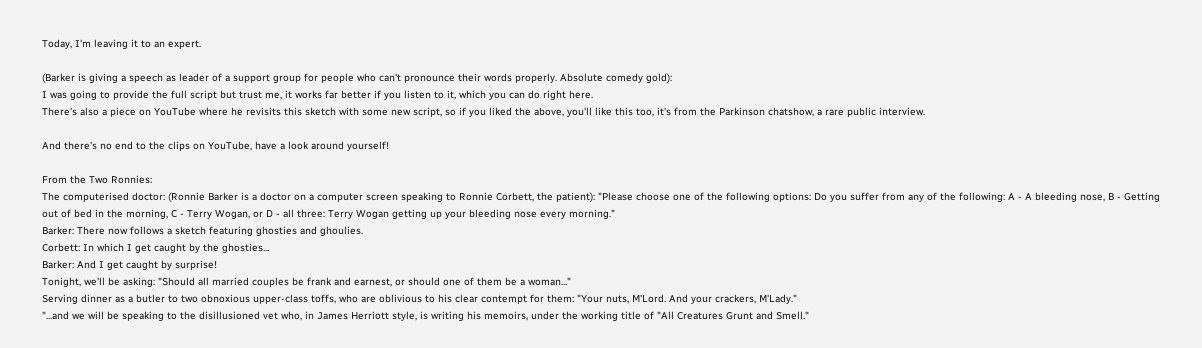Today, I'm leaving it to an expert.

(Barker is giving a speech as leader of a support group for people who can't pronounce their words properly. Absolute comedy gold):
I was going to provide the full script but trust me, it works far better if you listen to it, which you can do right here.
There's also a piece on YouTube where he revisits this sketch with some new script, so if you liked the above, you'll like this too, it's from the Parkinson chatshow, a rare public interview.

And there's no end to the clips on YouTube, have a look around yourself!

From the Two Ronnies:
The computerised doctor: (Ronnie Barker is a doctor on a computer screen speaking to Ronnie Corbett, the patient): "Please choose one of the following options: Do you suffer from any of the following: A - A bleeding nose, B - Getting out of bed in the morning, C - Terry Wogan, or D - all three: Terry Wogan getting up your bleeding nose every morning."
Barker: There now follows a sketch featuring ghosties and ghoulies.
Corbett: In which I get caught by the ghosties...
Barker: And I get caught by surprise!
Tonight, we'll be asking: "Should all married couples be frank and earnest, or should one of them be a woman..."
Serving dinner as a butler to two obnoxious upper-class toffs, who are oblivious to his clear contempt for them: "Your nuts, M'Lord. And your crackers, M'Lady."
"...and we will be speaking to the disillusioned vet who, in James Herriott style, is writing his memoirs, under the working title of "All Creatures Grunt and Smell."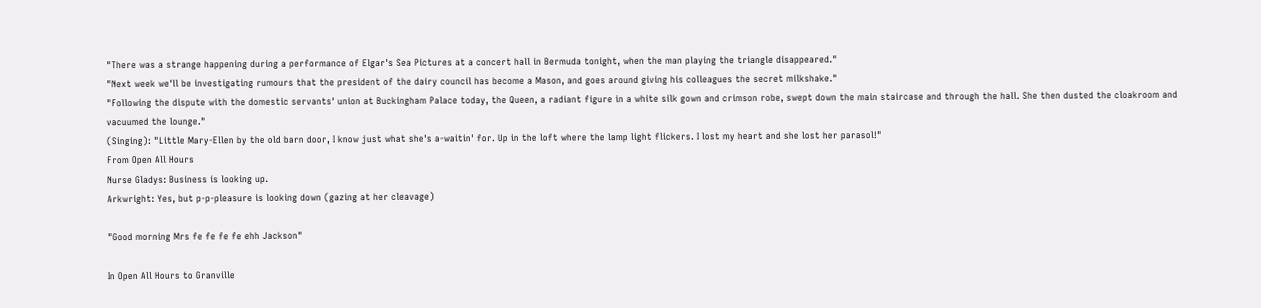"There was a strange happening during a performance of Elgar's Sea Pictures at a concert hall in Bermuda tonight, when the man playing the triangle disappeared."
"Next week we'll be investigating rumours that the president of the dairy council has become a Mason, and goes around giving his colleagues the secret milkshake."
"Following the dispute with the domestic servants' union at Buckingham Palace today, the Queen, a radiant figure in a white silk gown and crimson robe, swept down the main staircase and through the hall. She then dusted the cloakroom and vacuumed the lounge."
(Singing): "Little Mary-Ellen by the old barn door, I know just what she's a-waitin' for. Up in the loft where the lamp light flickers. I lost my heart and she lost her parasol!"
From Open All Hours
Nurse Gladys: Business is looking up.
Arkwright: Yes, but p-p-pleasure is looking down (gazing at her cleavage)

"Good morning Mrs fe fe fe fe ehh Jackson"

In Open All Hours to Granville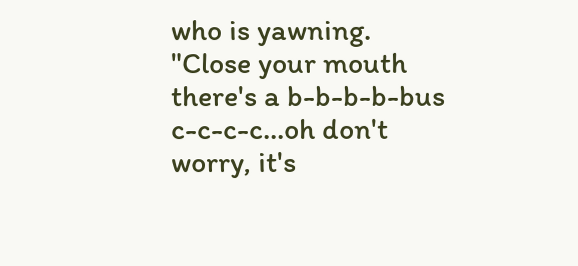who is yawning. "Close your mouth there's a b-b-b-b-bus c-c-c-c...oh don't worry, it's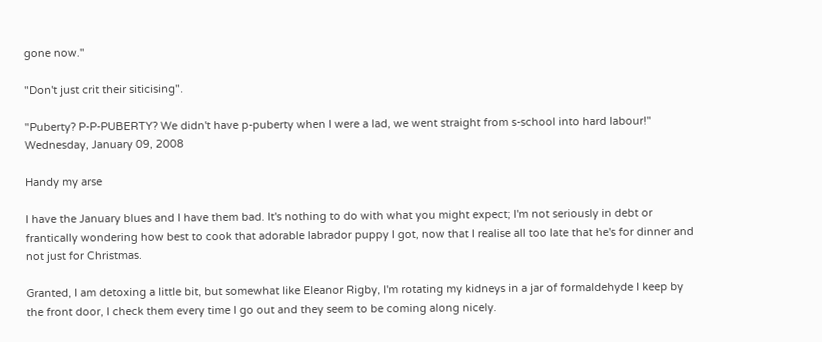gone now."

"Don't just crit their siticising".

"Puberty? P-P-PUBERTY? We didn't have p-puberty when I were a lad, we went straight from s-school into hard labour!"
Wednesday, January 09, 2008

Handy my arse

I have the January blues and I have them bad. It's nothing to do with what you might expect; I'm not seriously in debt or frantically wondering how best to cook that adorable labrador puppy I got, now that I realise all too late that he's for dinner and not just for Christmas.

Granted, I am detoxing a little bit, but somewhat like Eleanor Rigby, I'm rotating my kidneys in a jar of formaldehyde I keep by the front door, I check them every time I go out and they seem to be coming along nicely.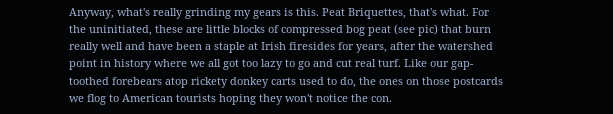Anyway, what's really grinding my gears is this. Peat Briquettes, that's what. For the uninitiated, these are little blocks of compressed bog peat (see pic) that burn really well and have been a staple at Irish firesides for years, after the watershed point in history where we all got too lazy to go and cut real turf. Like our gap-toothed forebears atop rickety donkey carts used to do, the ones on those postcards we flog to American tourists hoping they won't notice the con.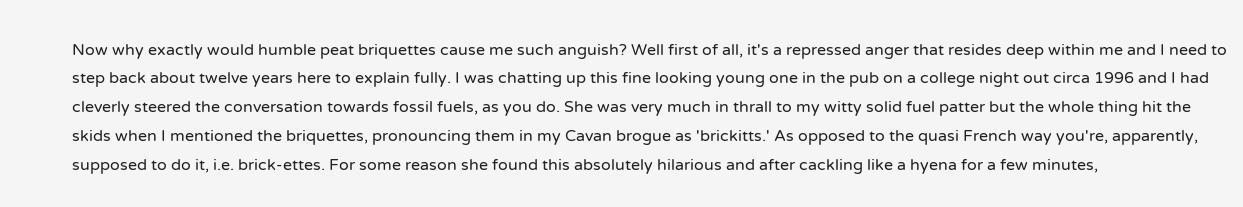Now why exactly would humble peat briquettes cause me such anguish? Well first of all, it's a repressed anger that resides deep within me and I need to step back about twelve years here to explain fully. I was chatting up this fine looking young one in the pub on a college night out circa 1996 and I had cleverly steered the conversation towards fossil fuels, as you do. She was very much in thrall to my witty solid fuel patter but the whole thing hit the skids when I mentioned the briquettes, pronouncing them in my Cavan brogue as 'brickitts.' As opposed to the quasi French way you're, apparently, supposed to do it, i.e. brick-ettes. For some reason she found this absolutely hilarious and after cackling like a hyena for a few minutes,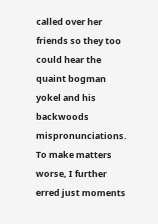called over her friends so they too could hear the quaint bogman yokel and his backwoods mispronunciations. To make matters worse, I further erred just moments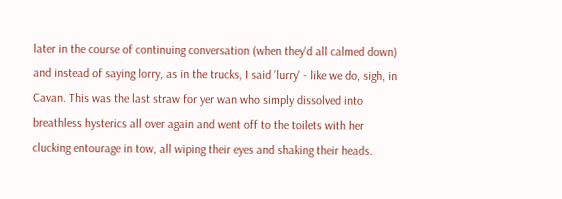later in the course of continuing conversation (when they'd all calmed down) and instead of saying lorry, as in the trucks, I said 'lurry' - like we do, sigh, in Cavan. This was the last straw for yer wan who simply dissolved into breathless hysterics all over again and went off to the toilets with her clucking entourage in tow, all wiping their eyes and shaking their heads.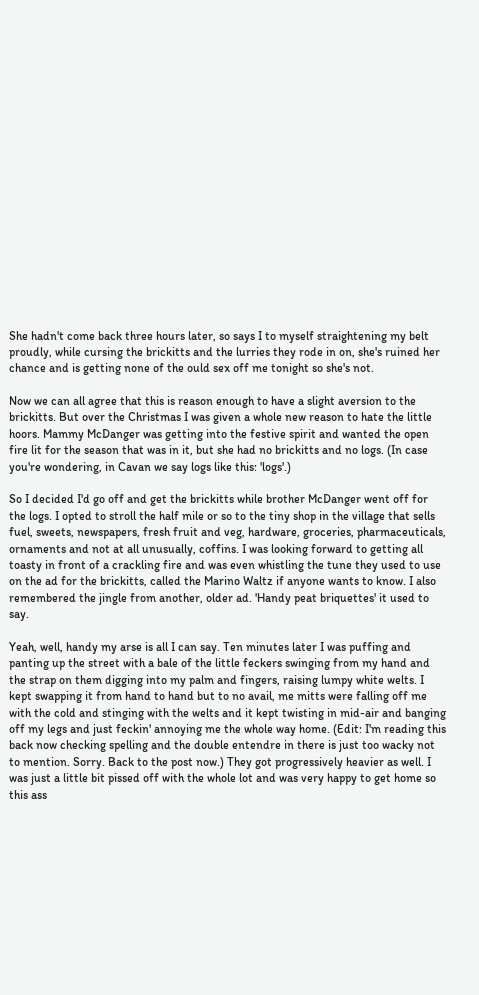She hadn't come back three hours later, so says I to myself straightening my belt proudly, while cursing the brickitts and the lurries they rode in on, she's ruined her chance and is getting none of the ould sex off me tonight so she's not.

Now we can all agree that this is reason enough to have a slight aversion to the brickitts. But over the Christmas I was given a whole new reason to hate the little hoors. Mammy McDanger was getting into the festive spirit and wanted the open fire lit for the season that was in it, but she had no brickitts and no logs. (In case you're wondering, in Cavan we say logs like this: 'logs'.)

So I decided I'd go off and get the brickitts while brother McDanger went off for the logs. I opted to stroll the half mile or so to the tiny shop in the village that sells fuel, sweets, newspapers, fresh fruit and veg, hardware, groceries, pharmaceuticals, ornaments and not at all unusually, coffins. I was looking forward to getting all toasty in front of a crackling fire and was even whistling the tune they used to use on the ad for the brickitts, called the Marino Waltz if anyone wants to know. I also remembered the jingle from another, older ad. 'Handy peat briquettes' it used to say.

Yeah, well, handy my arse is all I can say. Ten minutes later I was puffing and panting up the street with a bale of the little feckers swinging from my hand and the strap on them digging into my palm and fingers, raising lumpy white welts. I kept swapping it from hand to hand but to no avail, me mitts were falling off me with the cold and stinging with the welts and it kept twisting in mid-air and banging off my legs and just feckin' annoying me the whole way home. (Edit: I'm reading this back now checking spelling and the double entendre in there is just too wacky not to mention. Sorry. Back to the post now.) They got progressively heavier as well. I was just a little bit pissed off with the whole lot and was very happy to get home so this ass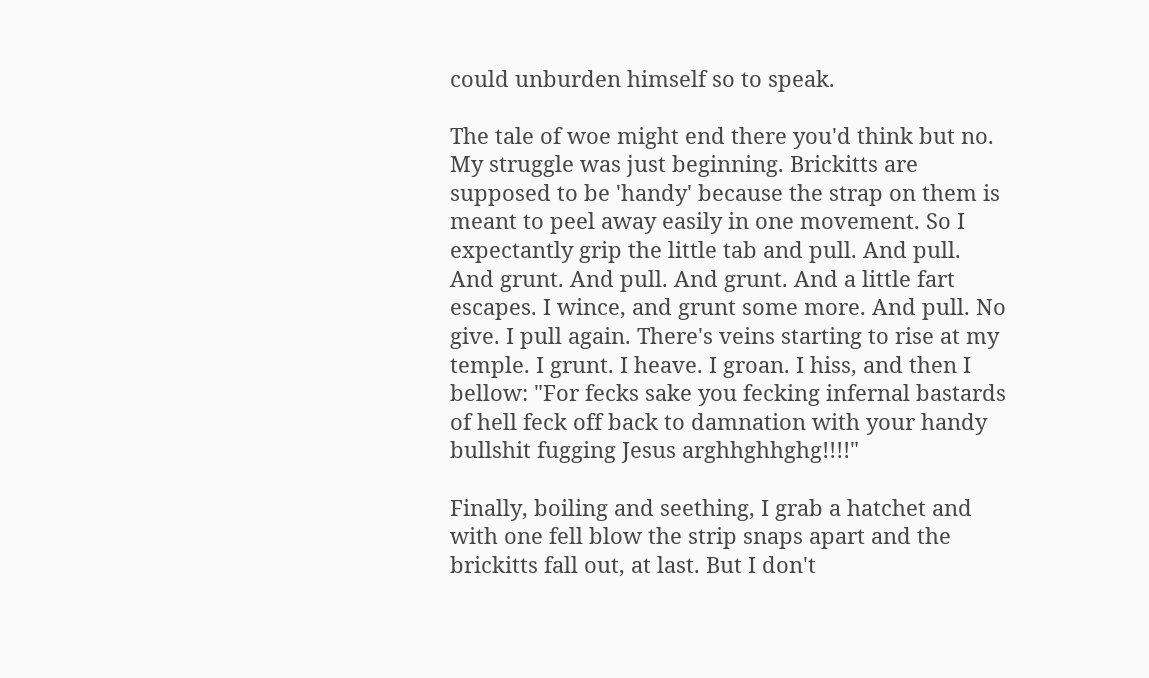could unburden himself so to speak.

The tale of woe might end there you'd think but no. My struggle was just beginning. Brickitts are supposed to be 'handy' because the strap on them is meant to peel away easily in one movement. So I expectantly grip the little tab and pull. And pull. And grunt. And pull. And grunt. And a little fart escapes. I wince, and grunt some more. And pull. No give. I pull again. There's veins starting to rise at my temple. I grunt. I heave. I groan. I hiss, and then I bellow: "For fecks sake you fecking infernal bastards of hell feck off back to damnation with your handy bullshit fugging Jesus arghhghhghg!!!!"

Finally, boiling and seething, I grab a hatchet and with one fell blow the strip snaps apart and the brickitts fall out, at last. But I don't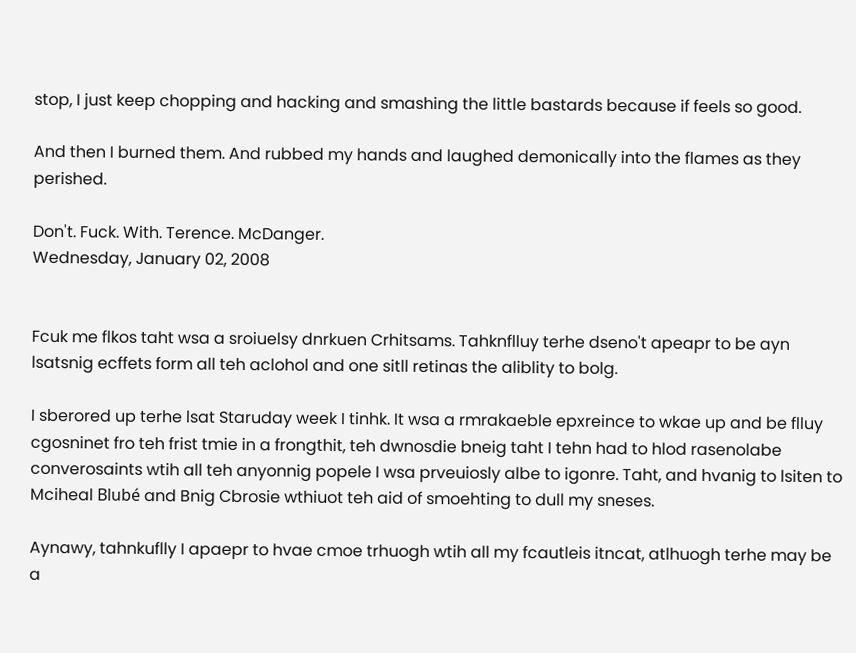stop, I just keep chopping and hacking and smashing the little bastards because if feels so good.

And then I burned them. And rubbed my hands and laughed demonically into the flames as they perished.

Don't. Fuck. With. Terence. McDanger.
Wednesday, January 02, 2008


Fcuk me flkos taht wsa a sroiuelsy dnrkuen Crhitsams. Tahknflluy terhe dseno't apeapr to be ayn lsatsnig ecffets form all teh aclohol and one sitll retinas the aliblity to bolg.

I sberored up terhe lsat Staruday week I tinhk. It wsa a rmrakaeble epxreince to wkae up and be flluy cgosninet fro teh frist tmie in a frongthit, teh dwnosdie bneig taht I tehn had to hlod rasenolabe converosaints wtih all teh anyonnig popele I wsa prveuiosly albe to igonre. Taht, and hvanig to lsiten to Mciheal Blubé and Bnig Cbrosie wthiuot teh aid of smoehting to dull my sneses.

Aynawy, tahnkuflly I apaepr to hvae cmoe trhuogh wtih all my fcautleis itncat, atlhuogh terhe may be a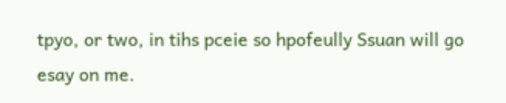tpyo, or two, in tihs pceie so hpofeully Ssuan will go esay on me.